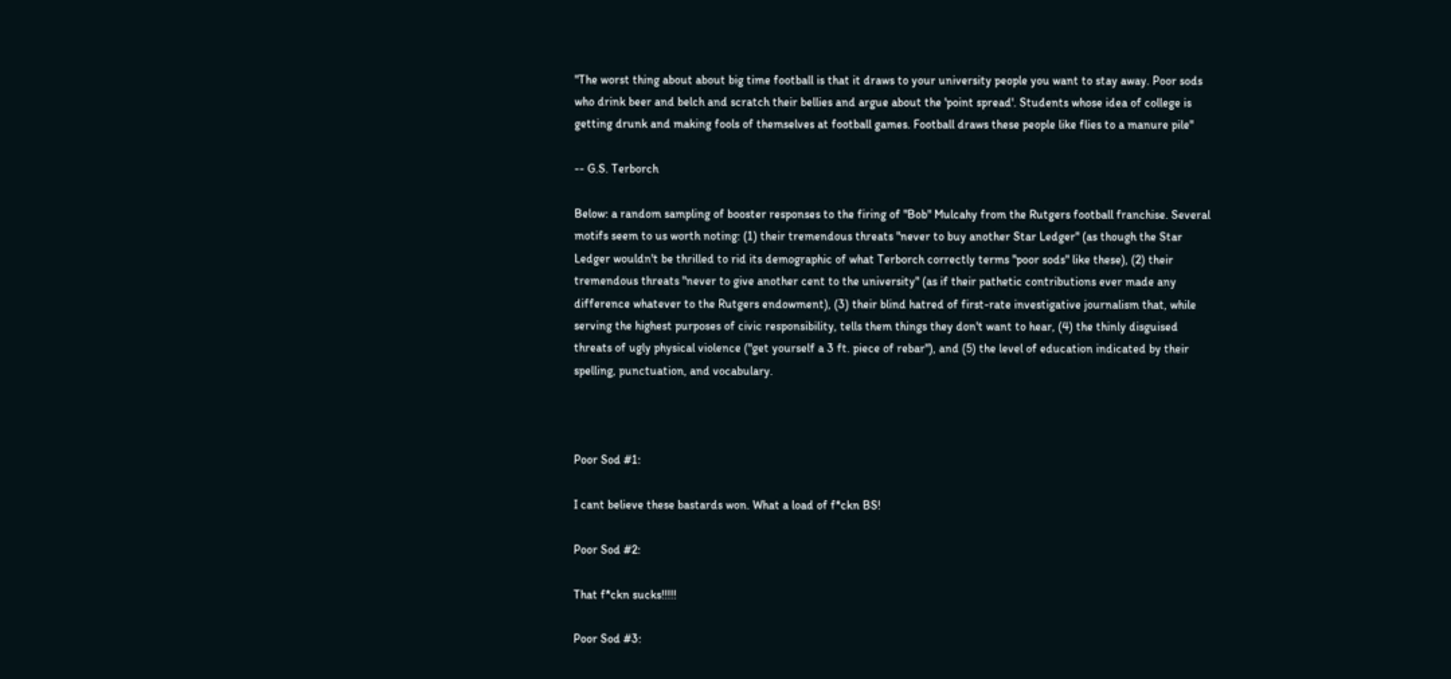"The worst thing about about big time football is that it draws to your university people you want to stay away. Poor sods who drink beer and belch and scratch their bellies and argue about the 'point spread'. Students whose idea of college is getting drunk and making fools of themselves at football games. Football draws these people like flies to a manure pile"

-- G.S. Terborch

Below: a random sampling of booster responses to the firing of "Bob" Mulcahy from the Rutgers football franchise. Several motifs seem to us worth noting: (1) their tremendous threats "never to buy another Star Ledger" (as though the Star Ledger wouldn't be thrilled to rid its demographic of what Terborch correctly terms "poor sods" like these), (2) their tremendous threats "never to give another cent to the university" (as if their pathetic contributions ever made any difference whatever to the Rutgers endowment), (3) their blind hatred of first-rate investigative journalism that, while serving the highest purposes of civic responsibility, tells them things they don't want to hear, (4) the thinly disguised threats of ugly physical violence ("get yourself a 3 ft. piece of rebar"), and (5) the level of education indicated by their spelling, punctuation, and vocabulary.



Poor Sod #1:

I cant believe these bastards won. What a load of f*ckn BS!

Poor Sod #2:

That f*ckn sucks!!!!!

Poor Sod #3: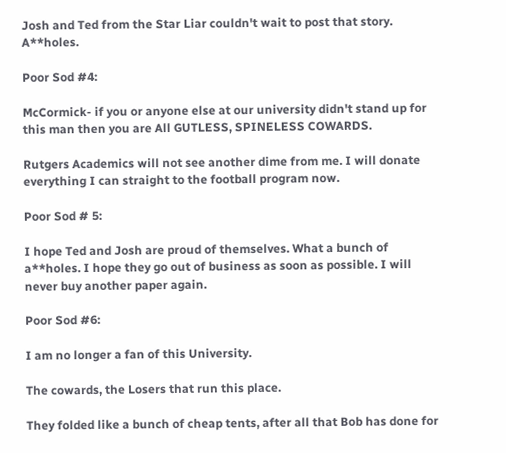Josh and Ted from the Star Liar couldn't wait to post that story. A**holes.

Poor Sod #4:

McCormick- if you or anyone else at our university didn't stand up for this man then you are All GUTLESS, SPINELESS COWARDS.

Rutgers Academics will not see another dime from me. I will donate everything I can straight to the football program now.

Poor Sod # 5:

I hope Ted and Josh are proud of themselves. What a bunch of a**holes. I hope they go out of business as soon as possible. I will never buy another paper again.

Poor Sod #6:

I am no longer a fan of this University.

The cowards, the Losers that run this place.

They folded like a bunch of cheap tents, after all that Bob has done for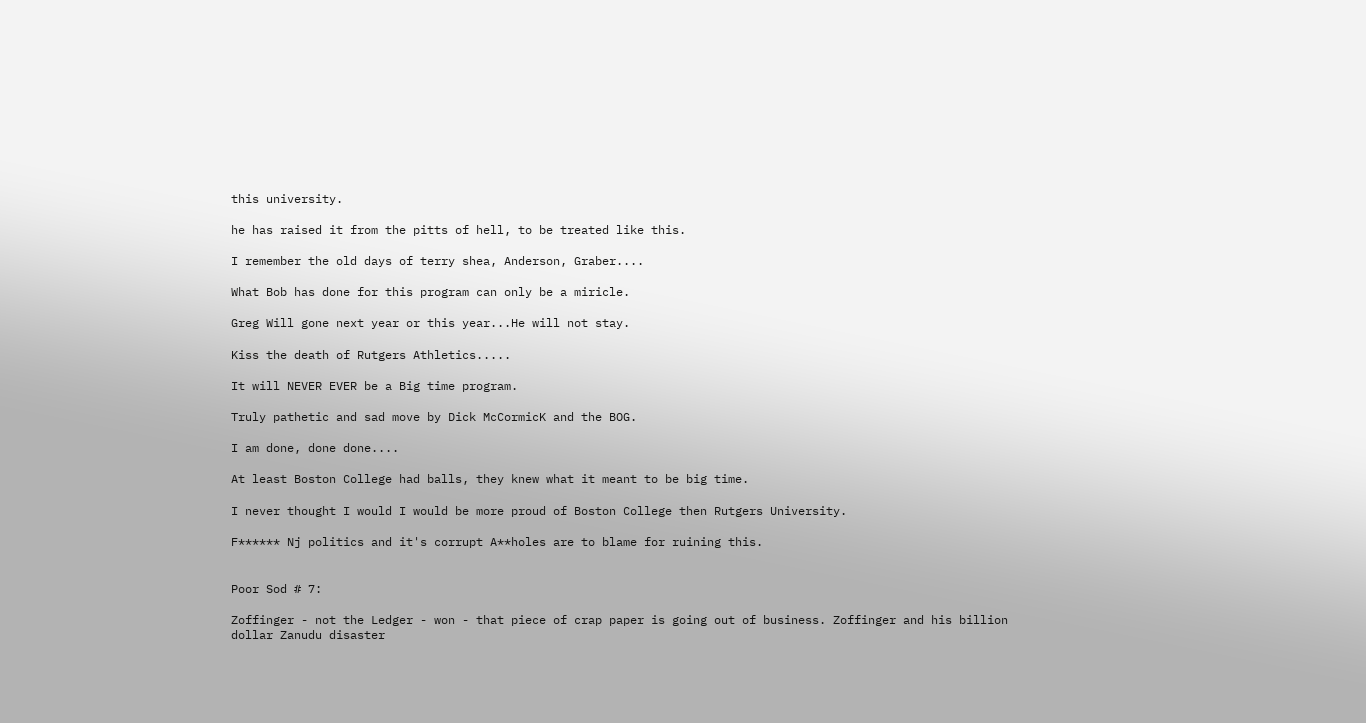this university.

he has raised it from the pitts of hell, to be treated like this.

I remember the old days of terry shea, Anderson, Graber....

What Bob has done for this program can only be a miricle.

Greg Will gone next year or this year...He will not stay.

Kiss the death of Rutgers Athletics.....

It will NEVER EVER be a Big time program.

Truly pathetic and sad move by Dick McCormicK and the BOG.

I am done, done done....

At least Boston College had balls, they knew what it meant to be big time.

I never thought I would I would be more proud of Boston College then Rutgers University.

F****** Nj politics and it's corrupt A**holes are to blame for ruining this.


Poor Sod # 7:

Zoffinger - not the Ledger - won - that piece of crap paper is going out of business. Zoffinger and his billion dollar Zanudu disaster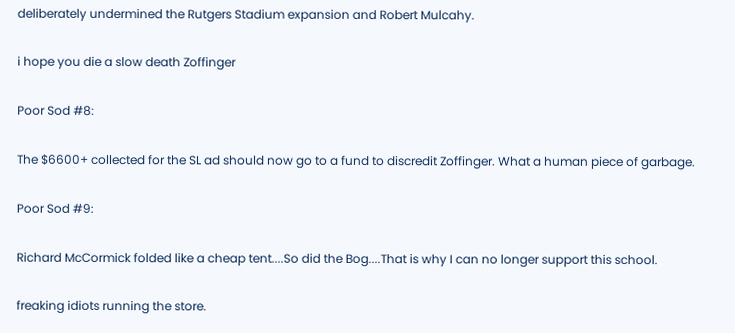deliberately undermined the Rutgers Stadium expansion and Robert Mulcahy.

i hope you die a slow death Zoffinger

Poor Sod #8:

The $6600+ collected for the SL ad should now go to a fund to discredit Zoffinger. What a human piece of garbage.

Poor Sod #9:

Richard McCormick folded like a cheap tent....So did the Bog....That is why I can no longer support this school.

freaking idiots running the store.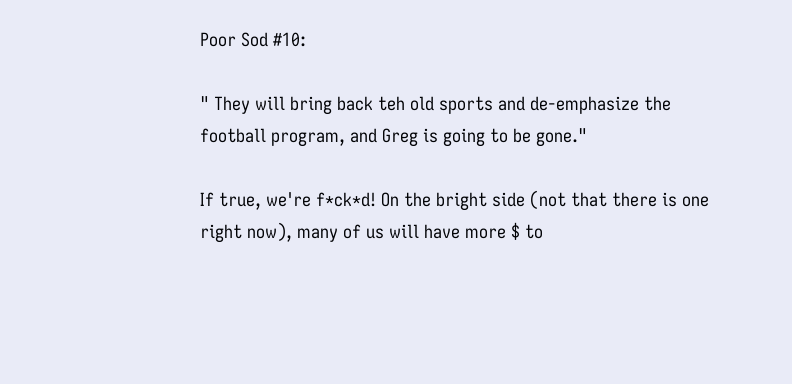Poor Sod #10:

" They will bring back teh old sports and de-emphasize the football program, and Greg is going to be gone."

If true, we're f*ck*d! On the bright side (not that there is one right now), many of us will have more $ to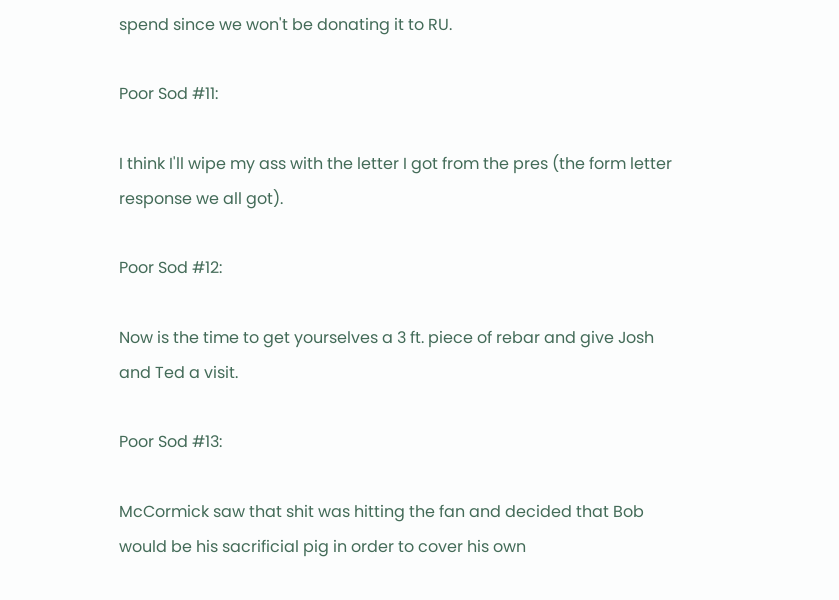spend since we won't be donating it to RU.

Poor Sod #11:

I think I'll wipe my ass with the letter I got from the pres (the form letter response we all got).

Poor Sod #12:

Now is the time to get yourselves a 3 ft. piece of rebar and give Josh and Ted a visit.

Poor Sod #13:

McCormick saw that shit was hitting the fan and decided that Bob would be his sacrificial pig in order to cover his own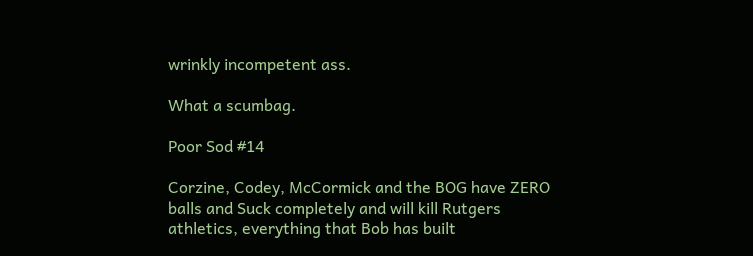wrinkly incompetent ass.

What a scumbag.

Poor Sod #14

Corzine, Codey, McCormick and the BOG have ZERO balls and Suck completely and will kill Rutgers athletics, everything that Bob has built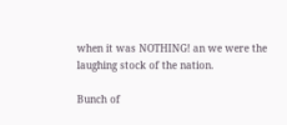when it was NOTHING! an we were the laughing stock of the nation.

Bunch of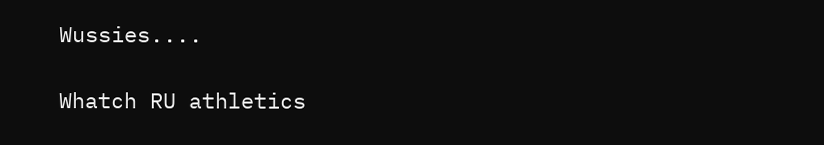Wussies....

Whatch RU athletics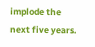implode the next five years.